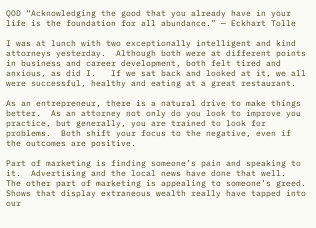QOD “Acknowledging the good that you already have in your life is the foundation for all abundance.” — Eckhart Tolle

I was at lunch with two exceptionally intelligent and kind attorneys yesterday.  Although both were at different points in business and career development, both felt tired and anxious, as did I.   If we sat back and looked at it, we all were successful, healthy and eating at a great restaurant.

As an entrepreneur, there is a natural drive to make things better.  As an attorney not only do you look to improve you practice, but generally, you are trained to look for problems.  Both shift your focus to the negative, even if the outcomes are positive.

Part of marketing is finding someone’s pain and speaking to it.  Advertising and the local news have done that well.  The other part of marketing is appealing to someone’s greed.  Shows that display extraneous wealth really have tapped into our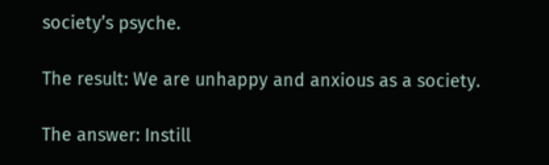society’s psyche.

The result: We are unhappy and anxious as a society.

The answer: Instill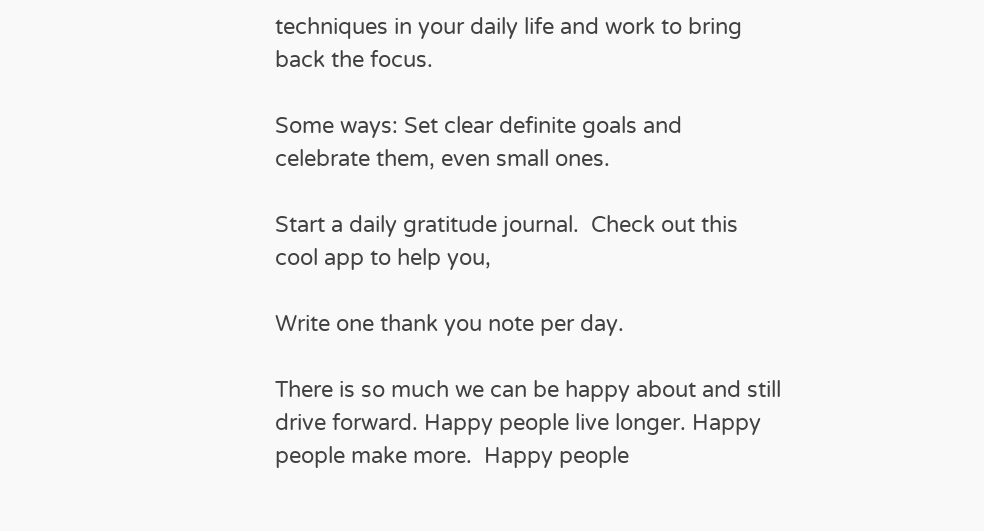techniques in your daily life and work to bring back the focus.

Some ways: Set clear definite goals and celebrate them, even small ones.

Start a daily gratitude journal.  Check out this cool app to help you,

Write one thank you note per day.

There is so much we can be happy about and still drive forward. Happy people live longer. Happy people make more.  Happy people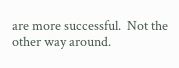are more successful.  Not the other way around.